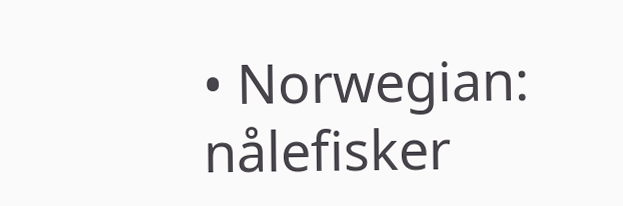• Norwegian: nålefisker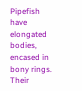Pipefish have elongated bodies, encased in bony rings. Their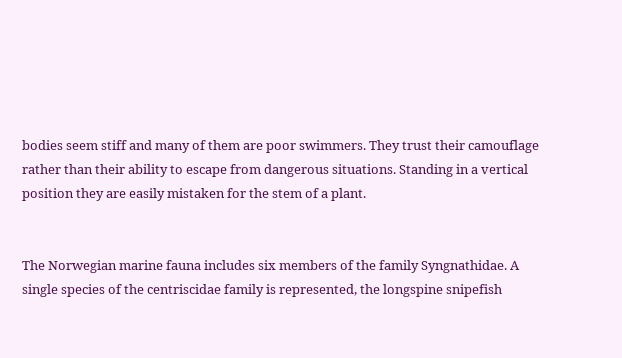bodies seem stiff and many of them are poor swimmers. They trust their camouflage rather than their ability to escape from dangerous situations. Standing in a vertical position they are easily mistaken for the stem of a plant.


The Norwegian marine fauna includes six members of the family Syngnathidae. A single species of the centriscidae family is represented, the longspine snipefish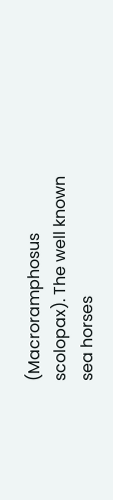(Macroramphosus scolopax). The well known sea horses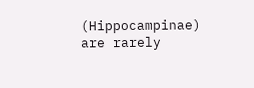(Hippocampinae) are rarely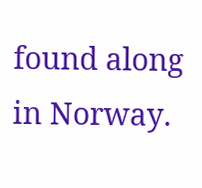found along in Norway.